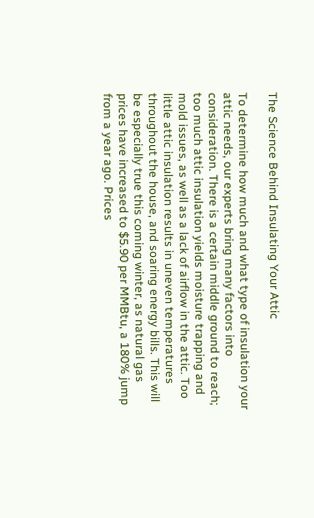The Science Behind Insulating Your Attic

To determine how much and what type of insulation your attic needs, our experts bring many factors into consideration. There is a certain middle ground to reach; too much attic insulation yields moisture trapping and mold issues, as well as a lack of airflow in the attic. Too little attic insulation results in uneven temperatures throughout the house, and soaring energy bills. This will be especially true this coming winter, as natural gas prices have increased to $5.90 per MMBtu, a 180% jump from a year ago. Prices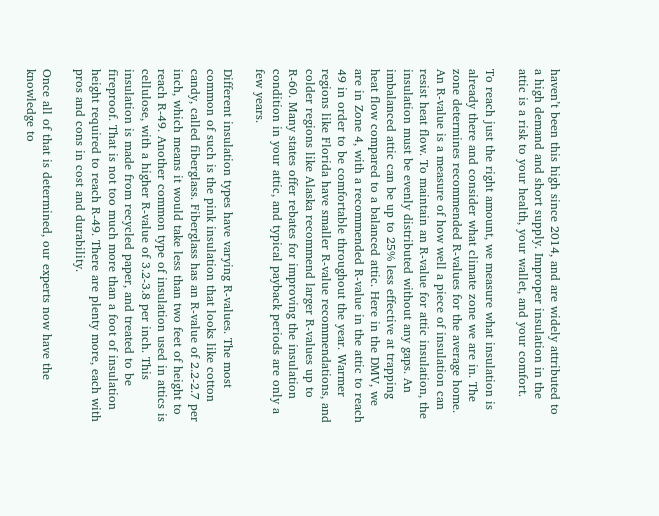haven’t been this high since 2014, and are widely attributed to a high demand and short supply. Improper insulation in the attic is a risk to your health, your wallet, and your comfort.

To reach just the right amount, we measure what insulation is already there and consider what climate zone we are in. The zone determines recommended R-values for the average home. An R-value is a measure of how well a piece of insulation can resist heat flow. To maintain an R-value for attic insulation, the insulation must be evenly distributed without any gaps. An imbalanced attic can be up to 25% less effective at trapping heat flow compared to a balanced attic. Here in the DMV, we are in Zone 4, with a recommended R-value in the attic to reach 49 in order to be comfortable throughout the year. Warmer regions like Florida have smaller R-value recommendations, and colder regions like Alaska recommend larger R-values up to R-60. Many states offer rebates for improving the insulation condition in your attic, and typical payback periods are only a few years.

Different insulation types have varying R-values. The most common of such is the pink insulation that looks like cotton candy, called fiberglass. Fiberglass has an R-value of 2.2-2.7 per inch, which means it would take less than two feet of height to reach R-49. Another common type of insulation used in attics is cellulose, with a higher R-value of 3.2-3.8 per inch. This insulation is made from recycled paper, and treated to be fireproof. That is not too much more than a foot of insulation height required to reach R-49. There are plenty more, each with pros and cons in cost and durability.

Once all of that is determined, our experts now have the knowledge to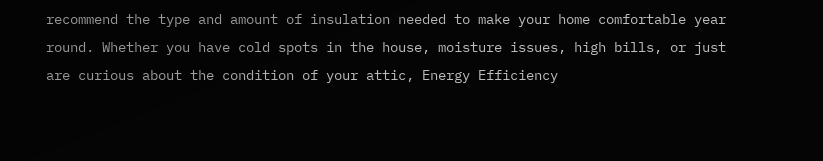recommend the type and amount of insulation needed to make your home comfortable year round. Whether you have cold spots in the house, moisture issues, high bills, or just are curious about the condition of your attic, Energy Efficiency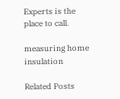Experts is the place to call.

measuring home insulation

Related Posts